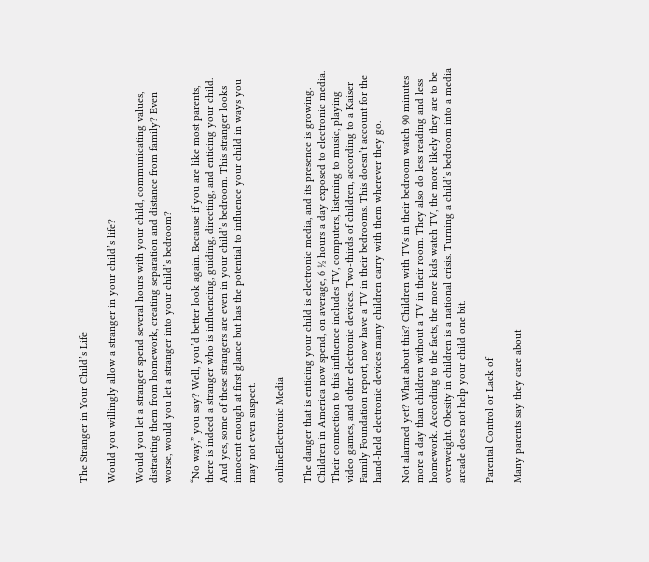The Stranger in Your Child’s Life

Would you willingly allow a stranger in your child’s life?

Would you let a stranger spend several hours with your child, communicating values, distracting them from homework, creating separation and distance from family? Even worse, would you let a stranger into your child’s bedroom?

“No way,” you say? Well, you’d better look again. Because if you are like most parents, there is indeed a stranger who is influencing, guiding, directing, and enticing your child. And yes, some of these strangers are even in your child’s bedroom. This stranger looks innocent enough at first glance but has the potential to influence your child in ways you may not even suspect.

onlineElectronic Media

The danger that is enticing your child is electronic media, and its presence is growing. Children in America now spend, on average, 6 ½ hours a day exposed to electronic media. Their connection to this influence includes TV, computers, listening to music, playing video games, and other electronic devices. Two-thirds of children, according to a Kaiser Family Foundation report, now have a TV in their bedrooms. This doesn’t account for the hand-held electronic devices many children carry with them wherever they go.

Not alarmed yet? What about this? Children with TVs in their bedroom watch 90 minutes more a day than children without a TV in their room. They also do less reading and less homework. According to the facts, the more kids watch TV, the more likely they are to be overweight. Obesity in children is a national crisis. Turning a child’s bedroom into a media arcade does not help your child one bit.

Parental Control or Lack of

Many parents say they care about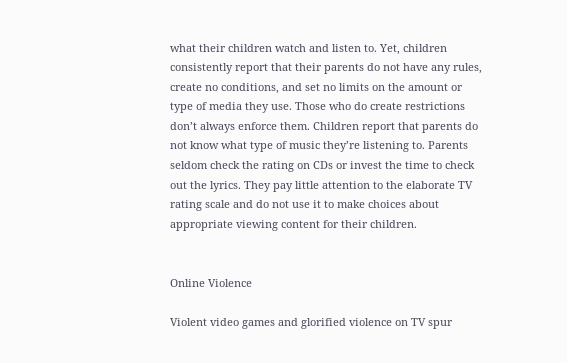what their children watch and listen to. Yet, children consistently report that their parents do not have any rules, create no conditions, and set no limits on the amount or type of media they use. Those who do create restrictions don’t always enforce them. Children report that parents do not know what type of music they’re listening to. Parents seldom check the rating on CDs or invest the time to check out the lyrics. They pay little attention to the elaborate TV rating scale and do not use it to make choices about appropriate viewing content for their children.


Online Violence

Violent video games and glorified violence on TV spur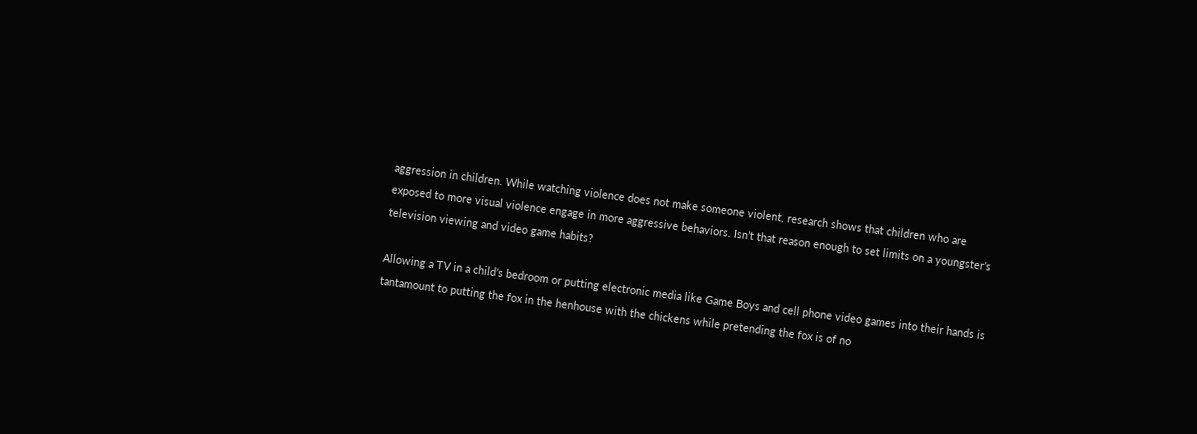aggression in children. While watching violence does not make someone violent, research shows that children who are exposed to more visual violence engage in more aggressive behaviors. Isn’t that reason enough to set limits on a youngster’s television viewing and video game habits?

Allowing a TV in a child’s bedroom or putting electronic media like Game Boys and cell phone video games into their hands is tantamount to putting the fox in the henhouse with the chickens while pretending the fox is of no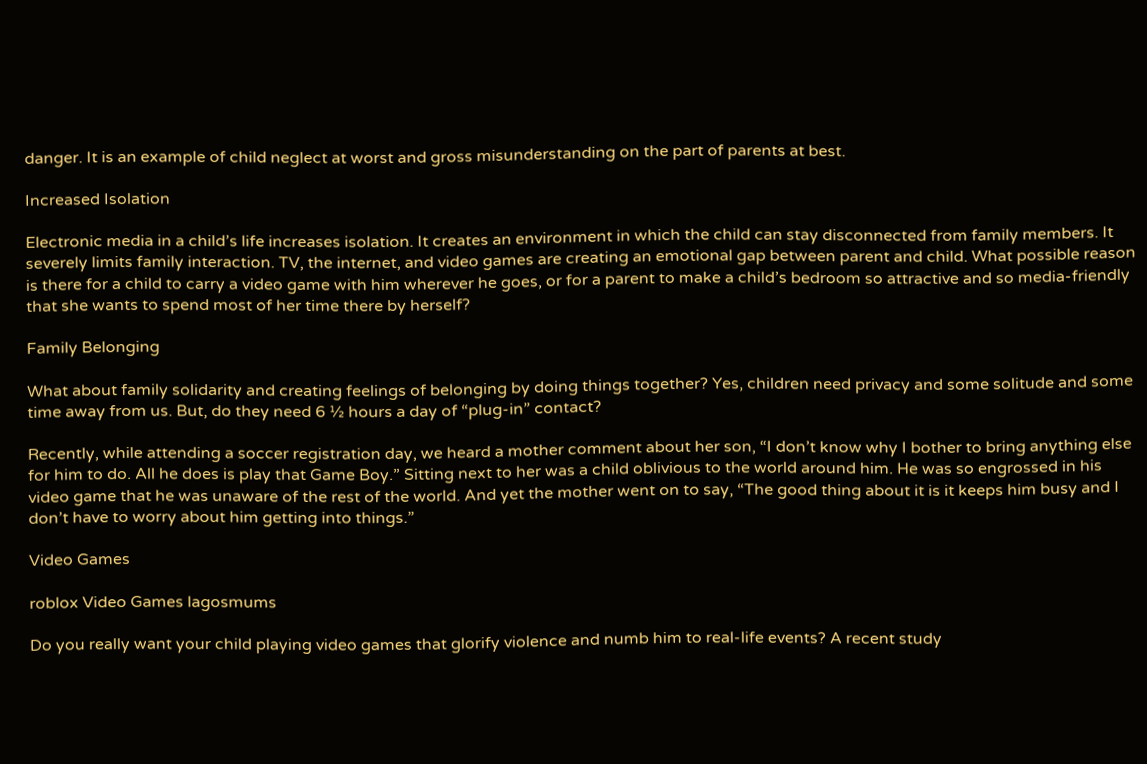danger. It is an example of child neglect at worst and gross misunderstanding on the part of parents at best.

Increased Isolation

Electronic media in a child’s life increases isolation. It creates an environment in which the child can stay disconnected from family members. It severely limits family interaction. TV, the internet, and video games are creating an emotional gap between parent and child. What possible reason is there for a child to carry a video game with him wherever he goes, or for a parent to make a child’s bedroom so attractive and so media-friendly that she wants to spend most of her time there by herself?

Family Belonging

What about family solidarity and creating feelings of belonging by doing things together? Yes, children need privacy and some solitude and some time away from us. But, do they need 6 ½ hours a day of “plug-in” contact?

Recently, while attending a soccer registration day, we heard a mother comment about her son, “I don’t know why I bother to bring anything else for him to do. All he does is play that Game Boy.” Sitting next to her was a child oblivious to the world around him. He was so engrossed in his video game that he was unaware of the rest of the world. And yet the mother went on to say, “The good thing about it is it keeps him busy and I don’t have to worry about him getting into things.”

Video Games

roblox Video Games lagosmums

Do you really want your child playing video games that glorify violence and numb him to real-life events? A recent study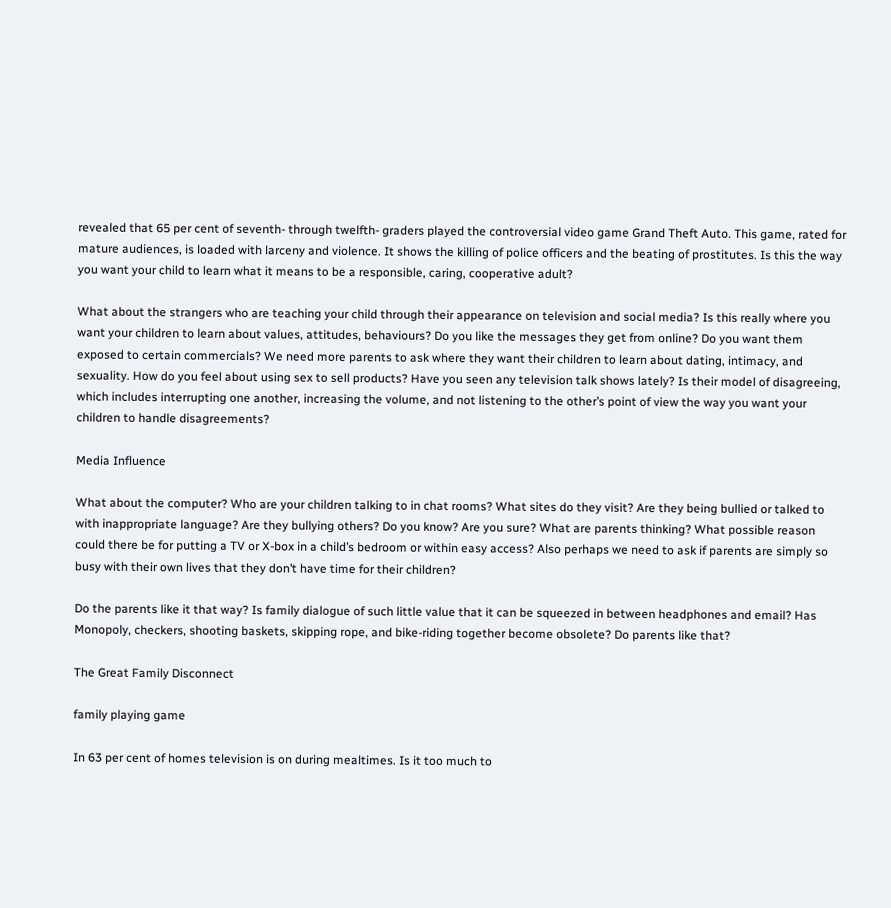revealed that 65 per cent of seventh- through twelfth- graders played the controversial video game Grand Theft Auto. This game, rated for mature audiences, is loaded with larceny and violence. It shows the killing of police officers and the beating of prostitutes. Is this the way you want your child to learn what it means to be a responsible, caring, cooperative adult?

What about the strangers who are teaching your child through their appearance on television and social media? Is this really where you want your children to learn about values, attitudes, behaviours? Do you like the messages they get from online? Do you want them exposed to certain commercials? We need more parents to ask where they want their children to learn about dating, intimacy, and sexuality. How do you feel about using sex to sell products? Have you seen any television talk shows lately? Is their model of disagreeing, which includes interrupting one another, increasing the volume, and not listening to the other’s point of view the way you want your children to handle disagreements?

Media Influence

What about the computer? Who are your children talking to in chat rooms? What sites do they visit? Are they being bullied or talked to with inappropriate language? Are they bullying others? Do you know? Are you sure? What are parents thinking? What possible reason could there be for putting a TV or X-box in a child’s bedroom or within easy access? Also perhaps we need to ask if parents are simply so busy with their own lives that they don’t have time for their children?

Do the parents like it that way? Is family dialogue of such little value that it can be squeezed in between headphones and email? Has Monopoly, checkers, shooting baskets, skipping rope, and bike-riding together become obsolete? Do parents like that?

The Great Family Disconnect

family playing game

In 63 per cent of homes television is on during mealtimes. Is it too much to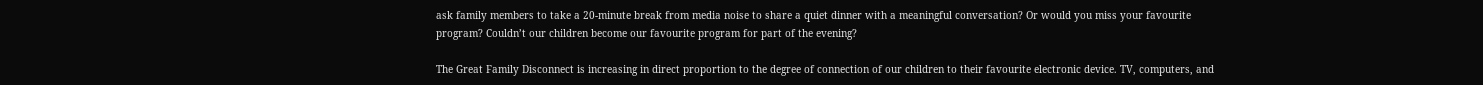ask family members to take a 20-minute break from media noise to share a quiet dinner with a meaningful conversation? Or would you miss your favourite program? Couldn’t our children become our favourite program for part of the evening?

The Great Family Disconnect is increasing in direct proportion to the degree of connection of our children to their favourite electronic device. TV, computers, and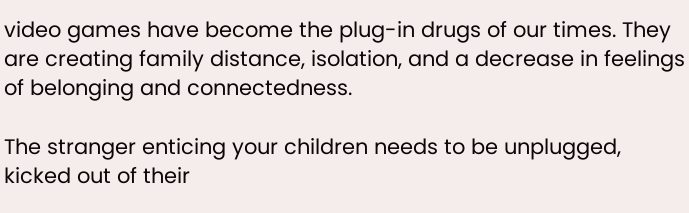video games have become the plug-in drugs of our times. They are creating family distance, isolation, and a decrease in feelings of belonging and connectedness.

The stranger enticing your children needs to be unplugged, kicked out of their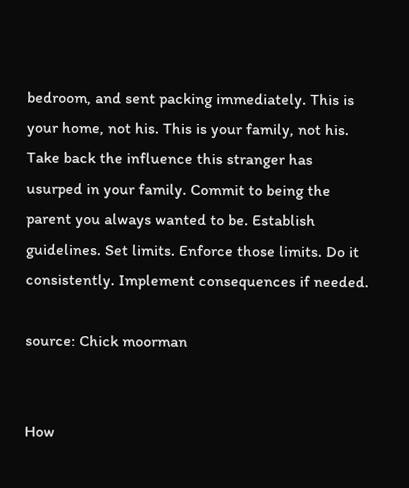bedroom, and sent packing immediately. This is your home, not his. This is your family, not his. Take back the influence this stranger has usurped in your family. Commit to being the parent you always wanted to be. Establish guidelines. Set limits. Enforce those limits. Do it consistently. Implement consequences if needed.

source: Chick moorman


How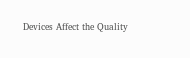Devices Affect the Quality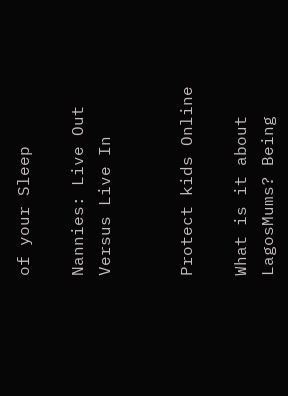of your Sleep

Nannies: Live Out Versus Live In


Protect kids Online

What is it about LagosMums? Being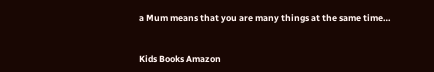a Mum means that you are many things at the same time…


Kids Books Amazon